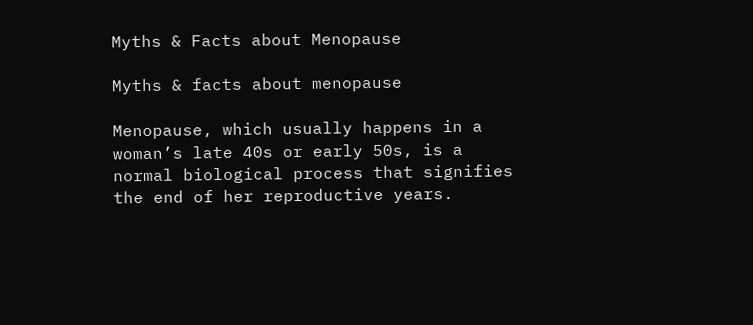Myths & Facts about Menopause

Myths & facts about menopause

Menopause, which usually happens in a woman’s late 40s or early 50s, is a normal biological process that signifies the end of her reproductive years.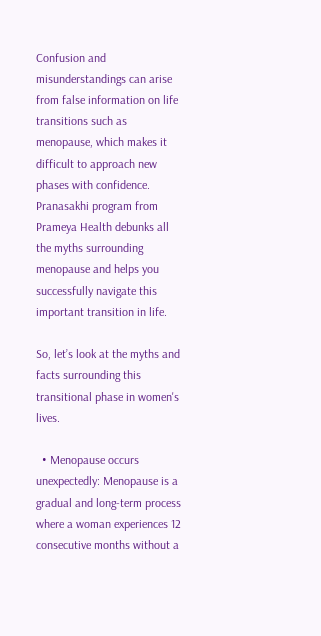Confusion and misunderstandings can arise from false information on life transitions such as menopause, which makes it difficult to approach new phases with confidence. Pranasakhi program from Prameya Health debunks all the myths surrounding menopause and helps you successfully navigate this important transition in life.

So, let’s look at the myths and facts surrounding this transitional phase in women's lives.

  • Menopause occurs unexpectedly: Menopause is a gradual and long-term process where a woman experiences 12 consecutive months without a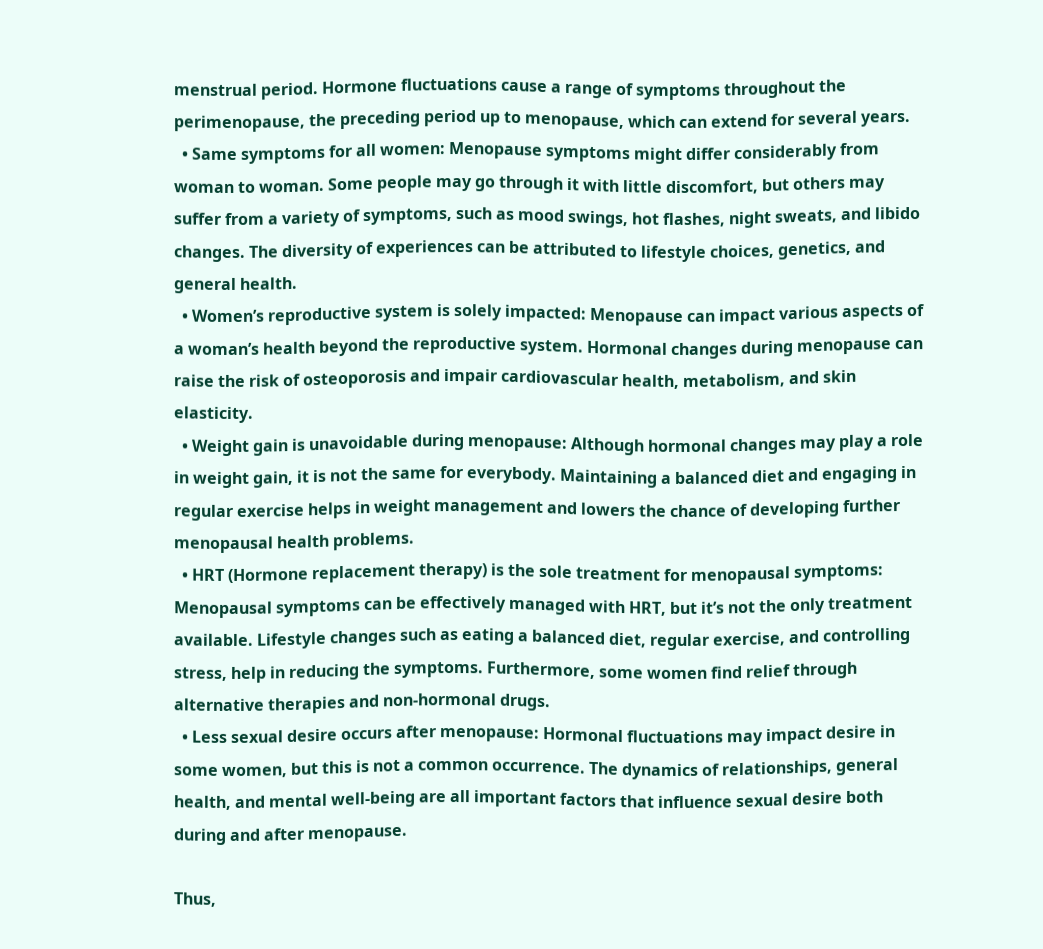menstrual period. Hormone fluctuations cause a range of symptoms throughout the perimenopause, the preceding period up to menopause, which can extend for several years.
  • Same symptoms for all women: Menopause symptoms might differ considerably from woman to woman. Some people may go through it with little discomfort, but others may suffer from a variety of symptoms, such as mood swings, hot flashes, night sweats, and libido changes. The diversity of experiences can be attributed to lifestyle choices, genetics, and general health.
  • Women’s reproductive system is solely impacted: Menopause can impact various aspects of a woman’s health beyond the reproductive system. Hormonal changes during menopause can raise the risk of osteoporosis and impair cardiovascular health, metabolism, and skin elasticity.
  • Weight gain is unavoidable during menopause: Although hormonal changes may play a role in weight gain, it is not the same for everybody. Maintaining a balanced diet and engaging in regular exercise helps in weight management and lowers the chance of developing further menopausal health problems.
  • HRT (Hormone replacement therapy) is the sole treatment for menopausal symptoms: Menopausal symptoms can be effectively managed with HRT, but it’s not the only treatment available. Lifestyle changes such as eating a balanced diet, regular exercise, and controlling stress, help in reducing the symptoms. Furthermore, some women find relief through alternative therapies and non-hormonal drugs.
  • Less sexual desire occurs after menopause: Hormonal fluctuations may impact desire in some women, but this is not a common occurrence. The dynamics of relationships, general health, and mental well-being are all important factors that influence sexual desire both during and after menopause.

Thus,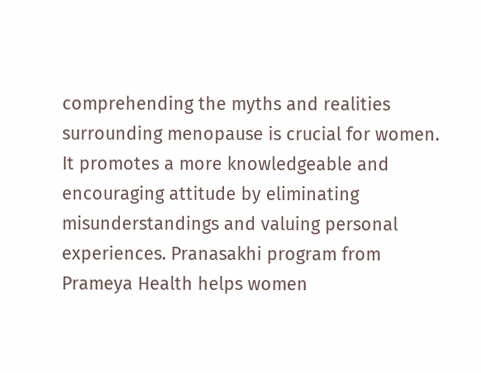comprehending the myths and realities surrounding menopause is crucial for women. It promotes a more knowledgeable and encouraging attitude by eliminating misunderstandings and valuing personal experiences. Pranasakhi program from Prameya Health helps women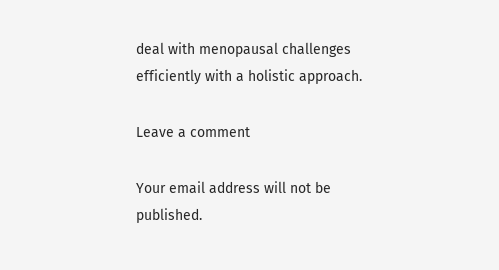deal with menopausal challenges efficiently with a holistic approach.

Leave a comment

Your email address will not be published.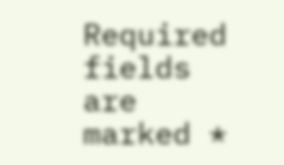Required fields are marked *